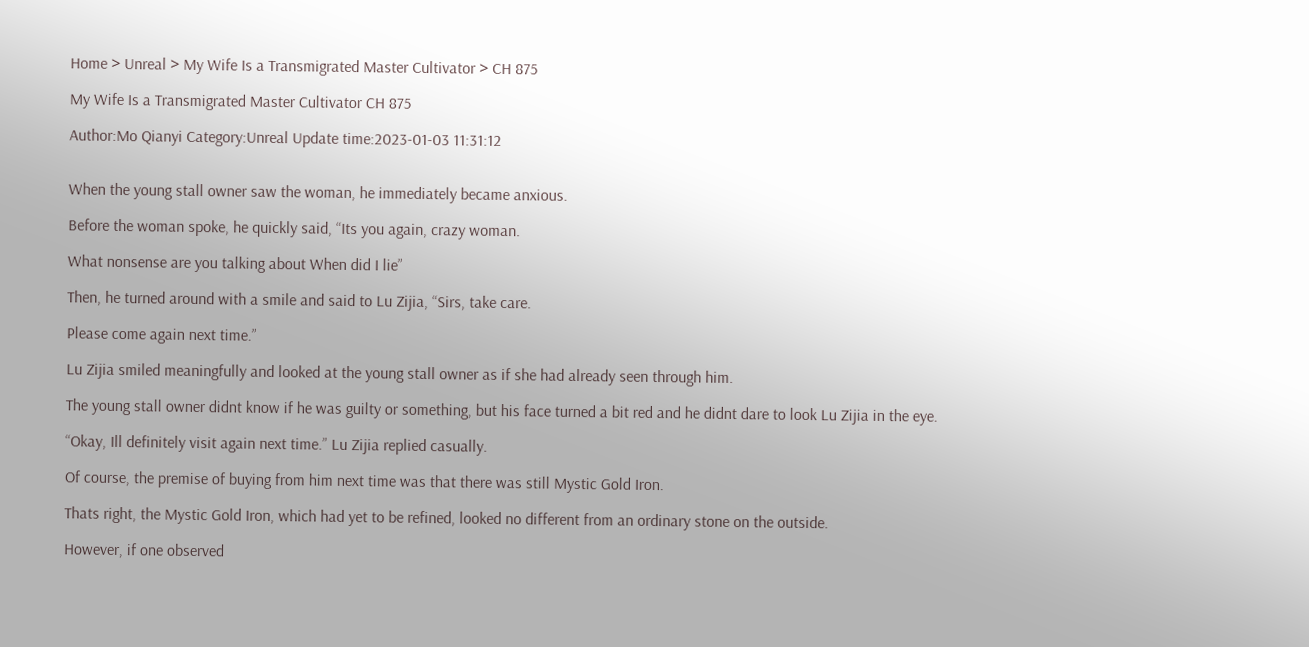Home > Unreal > My Wife Is a Transmigrated Master Cultivator > CH 875

My Wife Is a Transmigrated Master Cultivator CH 875

Author:Mo Qianyi Category:Unreal Update time:2023-01-03 11:31:12


When the young stall owner saw the woman, he immediately became anxious.

Before the woman spoke, he quickly said, “Its you again, crazy woman.

What nonsense are you talking about When did I lie”

Then, he turned around with a smile and said to Lu Zijia, “Sirs, take care.

Please come again next time.”

Lu Zijia smiled meaningfully and looked at the young stall owner as if she had already seen through him.

The young stall owner didnt know if he was guilty or something, but his face turned a bit red and he didnt dare to look Lu Zijia in the eye.

“Okay, Ill definitely visit again next time.” Lu Zijia replied casually.

Of course, the premise of buying from him next time was that there was still Mystic Gold Iron.

Thats right, the Mystic Gold Iron, which had yet to be refined, looked no different from an ordinary stone on the outside.

However, if one observed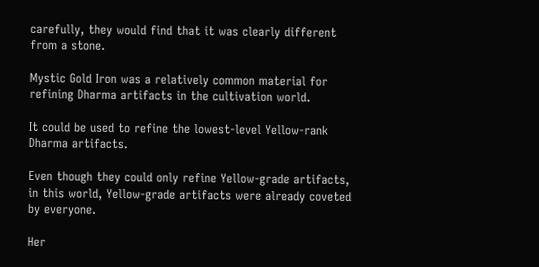carefully, they would find that it was clearly different from a stone.

Mystic Gold Iron was a relatively common material for refining Dharma artifacts in the cultivation world.

It could be used to refine the lowest-level Yellow-rank Dharma artifacts.

Even though they could only refine Yellow-grade artifacts, in this world, Yellow-grade artifacts were already coveted by everyone.

Her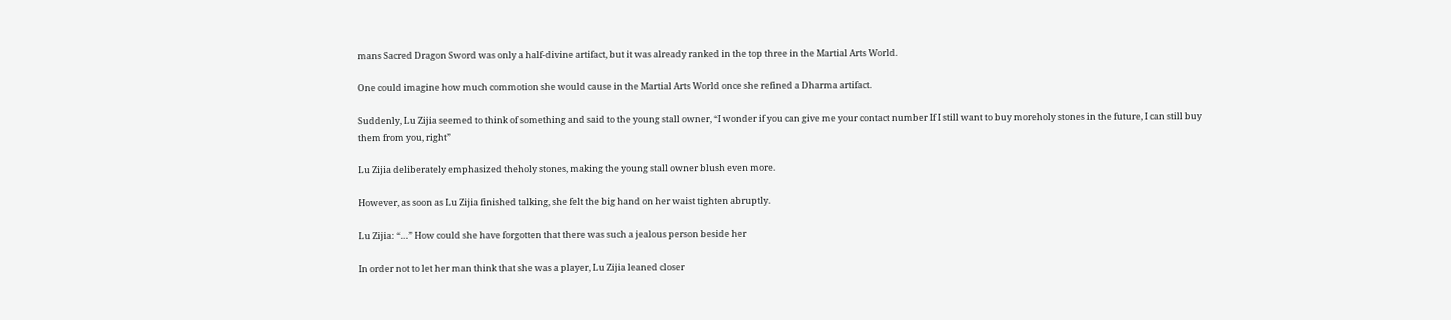mans Sacred Dragon Sword was only a half-divine artifact, but it was already ranked in the top three in the Martial Arts World.

One could imagine how much commotion she would cause in the Martial Arts World once she refined a Dharma artifact.

Suddenly, Lu Zijia seemed to think of something and said to the young stall owner, “I wonder if you can give me your contact number If I still want to buy moreholy stones in the future, I can still buy them from you, right”

Lu Zijia deliberately emphasized theholy stones, making the young stall owner blush even more.

However, as soon as Lu Zijia finished talking, she felt the big hand on her waist tighten abruptly.

Lu Zijia: “…” How could she have forgotten that there was such a jealous person beside her

In order not to let her man think that she was a player, Lu Zijia leaned closer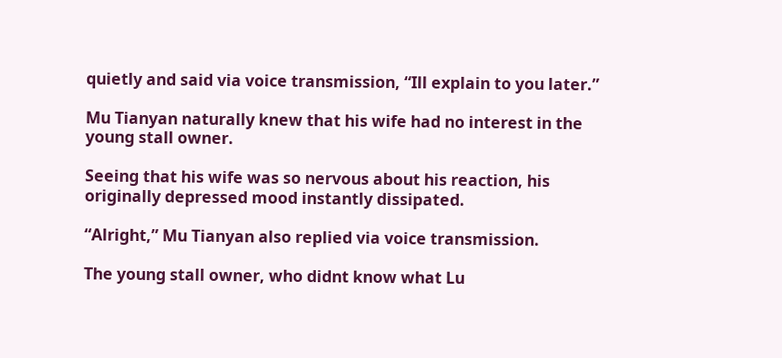quietly and said via voice transmission, “Ill explain to you later.”

Mu Tianyan naturally knew that his wife had no interest in the young stall owner.

Seeing that his wife was so nervous about his reaction, his originally depressed mood instantly dissipated.

“Alright,” Mu Tianyan also replied via voice transmission.

The young stall owner, who didnt know what Lu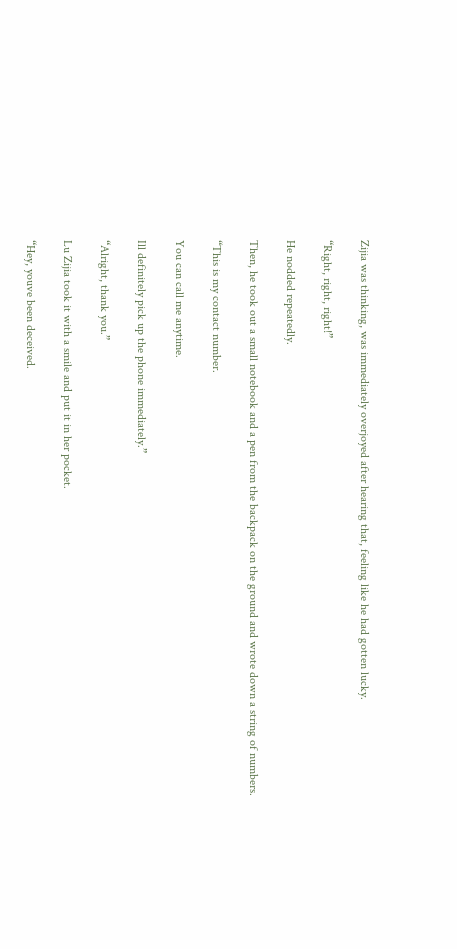Zijia was thinking, was immediately overjoyed after hearing that, feeling like he had gotten lucky.

“Right, right, right!”

He nodded repeatedly.

Then, he took out a small notebook and a pen from the backpack on the ground and wrote down a string of numbers.

“This is my contact number.

You can call me anytime.

Ill definitely pick up the phone immediately.”

“Alright, thank you.”

Lu Zijia took it with a smile and put it in her pocket.

“Hey, youve been deceived.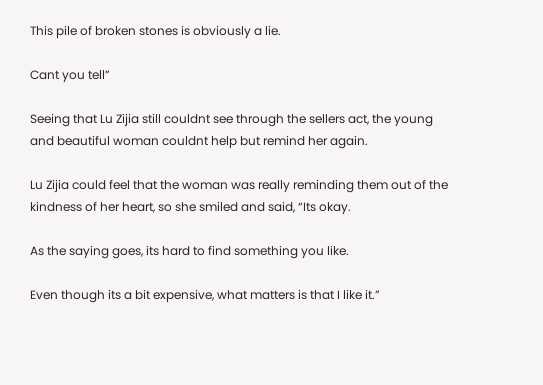This pile of broken stones is obviously a lie.

Cant you tell”

Seeing that Lu Zijia still couldnt see through the sellers act, the young and beautiful woman couldnt help but remind her again.

Lu Zijia could feel that the woman was really reminding them out of the kindness of her heart, so she smiled and said, “Its okay.

As the saying goes, its hard to find something you like.

Even though its a bit expensive, what matters is that I like it.”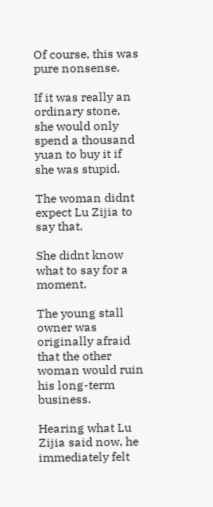Of course, this was pure nonsense.

If it was really an ordinary stone, she would only spend a thousand yuan to buy it if she was stupid.

The woman didnt expect Lu Zijia to say that.

She didnt know what to say for a moment.

The young stall owner was originally afraid that the other woman would ruin his long-term business.

Hearing what Lu Zijia said now, he immediately felt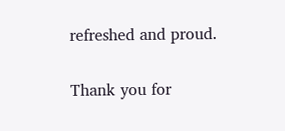refreshed and proud.

Thank you for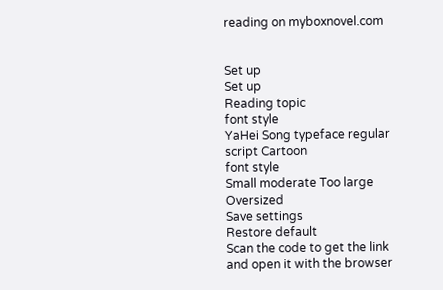reading on myboxnovel.com


Set up
Set up
Reading topic
font style
YaHei Song typeface regular script Cartoon
font style
Small moderate Too large Oversized
Save settings
Restore default
Scan the code to get the link and open it with the browser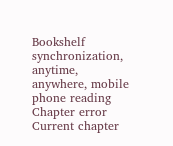Bookshelf synchronization, anytime, anywhere, mobile phone reading
Chapter error
Current chapter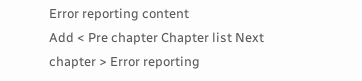Error reporting content
Add < Pre chapter Chapter list Next chapter > Error reporting